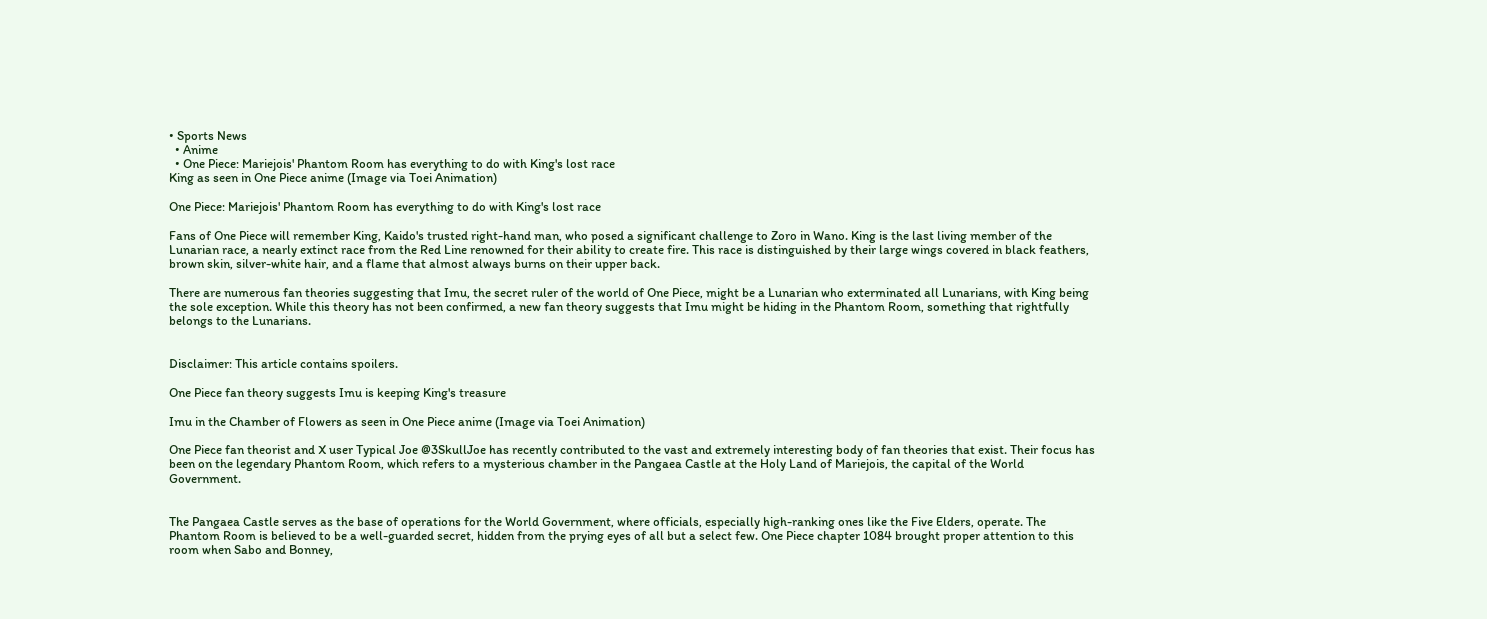• Sports News
  • Anime
  • One Piece: Mariejois' Phantom Room has everything to do with King's lost race
King as seen in One Piece anime (Image via Toei Animation)

One Piece: Mariejois' Phantom Room has everything to do with King's lost race

Fans of One Piece will remember King, Kaido's trusted right-hand man, who posed a significant challenge to Zoro in Wano. King is the last living member of the Lunarian race, a nearly extinct race from the Red Line renowned for their ability to create fire. This race is distinguished by their large wings covered in black feathers, brown skin, silver-white hair, and a flame that almost always burns on their upper back.

There are numerous fan theories suggesting that Imu, the secret ruler of the world of One Piece, might be a Lunarian who exterminated all Lunarians, with King being the sole exception. While this theory has not been confirmed, a new fan theory suggests that Imu might be hiding in the Phantom Room, something that rightfully belongs to the Lunarians.


Disclaimer: This article contains spoilers.

One Piece fan theory suggests Imu is keeping King's treasure

Imu in the Chamber of Flowers as seen in One Piece anime (Image via Toei Animation)

One Piece fan theorist and X user Typical Joe @3SkullJoe has recently contributed to the vast and extremely interesting body of fan theories that exist. Their focus has been on the legendary Phantom Room, which refers to a mysterious chamber in the Pangaea Castle at the Holy Land of Mariejois, the capital of the World Government.


The Pangaea Castle serves as the base of operations for the World Government, where officials, especially high-ranking ones like the Five Elders, operate. The Phantom Room is believed to be a well-guarded secret, hidden from the prying eyes of all but a select few. One Piece chapter 1084 brought proper attention to this room when Sabo and Bonney,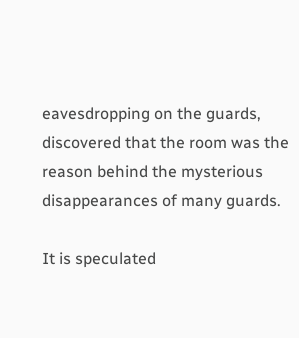eavesdropping on the guards, discovered that the room was the reason behind the mysterious disappearances of many guards.

It is speculated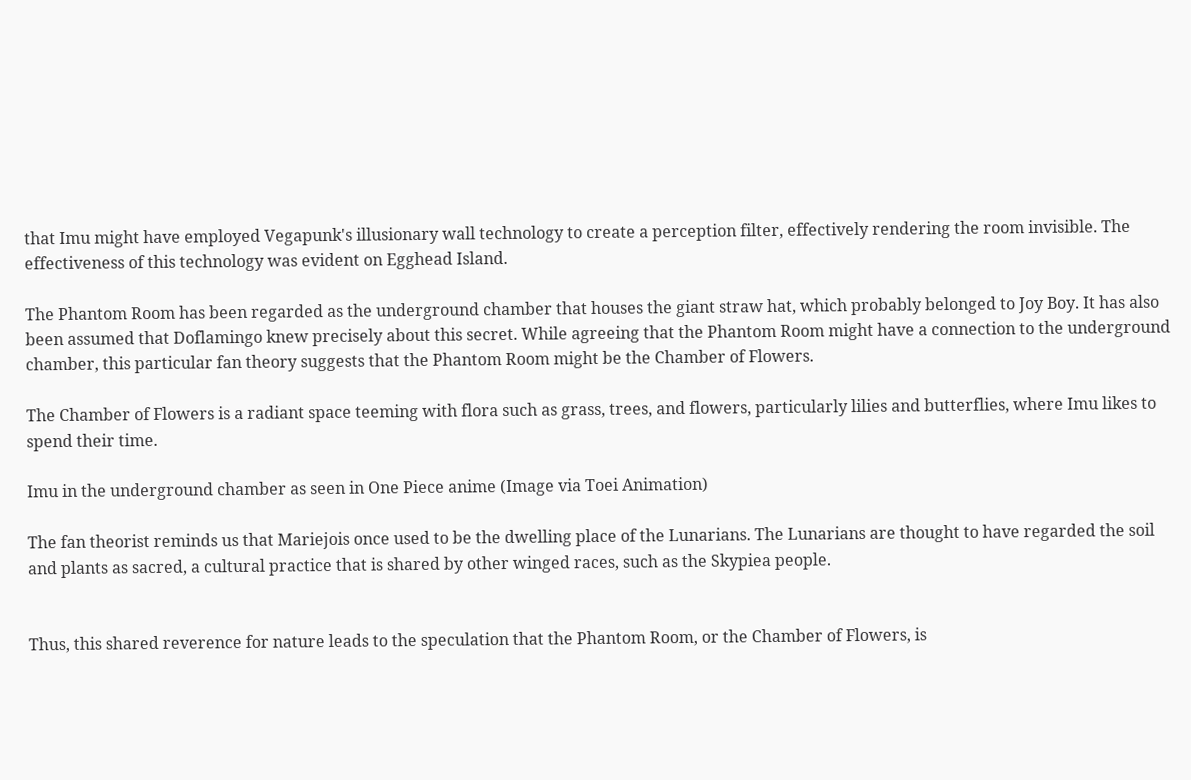that Imu might have employed Vegapunk's illusionary wall technology to create a perception filter, effectively rendering the room invisible. The effectiveness of this technology was evident on Egghead Island.

The Phantom Room has been regarded as the underground chamber that houses the giant straw hat, which probably belonged to Joy Boy. It has also been assumed that Doflamingo knew precisely about this secret. While agreeing that the Phantom Room might have a connection to the underground chamber, this particular fan theory suggests that the Phantom Room might be the Chamber of Flowers.

The Chamber of Flowers is a radiant space teeming with flora such as grass, trees, and flowers, particularly lilies and butterflies, where Imu likes to spend their time.

Imu in the underground chamber as seen in One Piece anime (Image via Toei Animation)

The fan theorist reminds us that Mariejois once used to be the dwelling place of the Lunarians. The Lunarians are thought to have regarded the soil and plants as sacred, a cultural practice that is shared by other winged races, such as the Skypiea people.


Thus, this shared reverence for nature leads to the speculation that the Phantom Room, or the Chamber of Flowers, is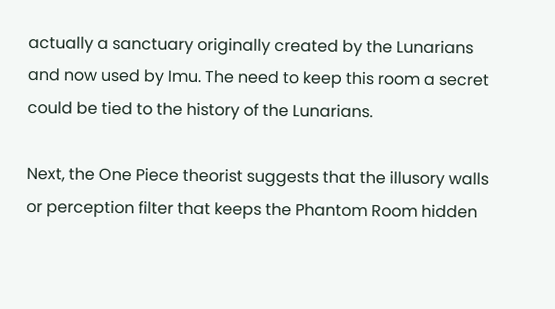actually a sanctuary originally created by the Lunarians and now used by Imu. The need to keep this room a secret could be tied to the history of the Lunarians.

Next, the One Piece theorist suggests that the illusory walls or perception filter that keeps the Phantom Room hidden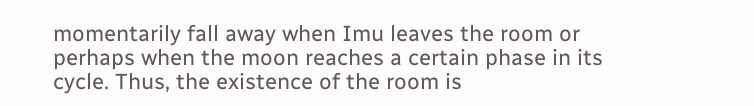momentarily fall away when Imu leaves the room or perhaps when the moon reaches a certain phase in its cycle. Thus, the existence of the room is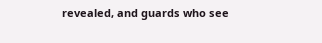revealed, and guards who see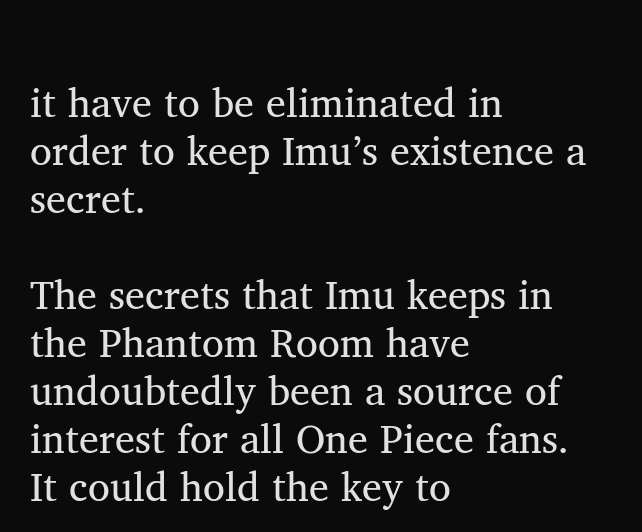it have to be eliminated in order to keep Imu’s existence a secret.

The secrets that Imu keeps in the Phantom Room have undoubtedly been a source of interest for all One Piece fans. It could hold the key to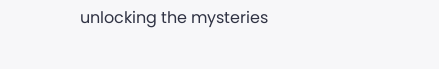unlocking the mysteries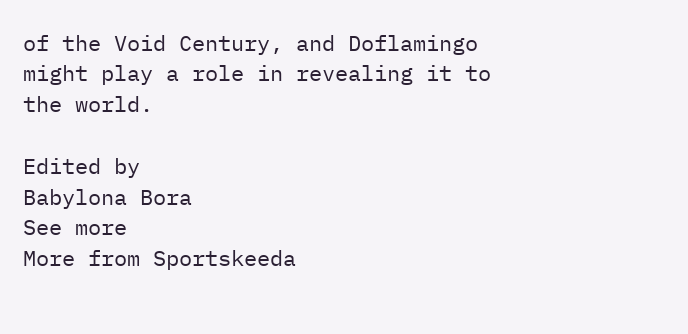of the Void Century, and Doflamingo might play a role in revealing it to the world.

Edited by
Babylona Bora
See more
More from Sportskeeda